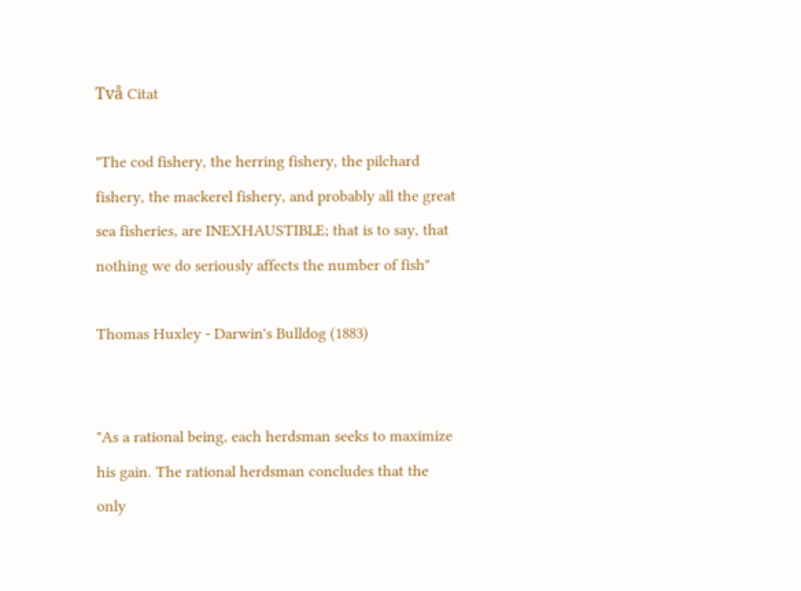Två Citat

"The cod fishery, the herring fishery, the pilchard fishery, the mackerel fishery, and probably all the great sea fisheries, are INEXHAUSTIBLE; that is to say, that nothing we do seriously affects the number of fish"

Thomas Huxley - Darwin's Bulldog (1883)


"As a rational being, each herdsman seeks to maximize his gain. The rational herdsman concludes that the only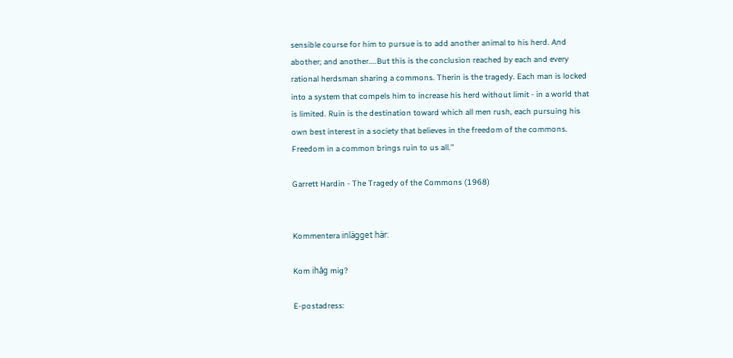sensible course for him to pursue is to add another animal to his herd. And abother; and another....But this is the conclusion reached by each and every rational herdsman sharing a commons. Therin is the tragedy. Each man is locked into a system that compels him to increase his herd without limit - in a world that is limited. Ruin is the destination toward which all men rush, each pursuing his own best interest in a society that believes in the freedom of the commons. Freedom in a common brings ruin to us all."

Garrett Hardin - The Tragedy of the Commons (1968)


Kommentera inlägget här:

Kom ihåg mig?

E-postadress: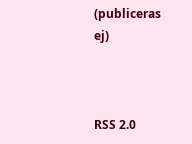(publiceras ej)



RSS 2.0